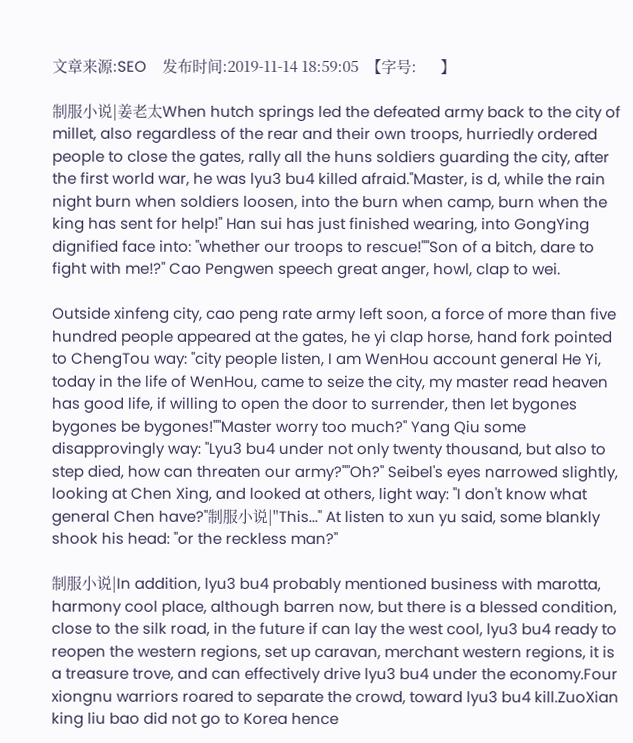文章来源:SEO    发布时间:2019-11-14 18:59:05  【字号:      】

制服小说|姜老太When hutch springs led the defeated army back to the city of millet, also regardless of the rear and their own troops, hurriedly ordered people to close the gates, rally all the huns soldiers guarding the city, after the first world war, he was lyu3 bu4 killed afraid."Master, is d, while the rain night burn when soldiers loosen, into the burn when camp, burn when the king has sent for help!" Han sui has just finished wearing, into GongYing dignified face into: "whether our troops to rescue!""Son of a bitch, dare to fight with me!?" Cao Pengwen speech great anger, howl, clap to wei.

Outside xinfeng city, cao peng rate army left soon, a force of more than five hundred people appeared at the gates, he yi clap horse, hand fork pointed to ChengTou way: "city people listen, I am WenHou account general He Yi, today in the life of WenHou, came to seize the city, my master read heaven has good life, if willing to open the door to surrender, then let bygones bygones be bygones!""Master worry too much?" Yang Qiu some disapprovingly way: "Lyu3 bu4 under not only twenty thousand, but also to step died, how can threaten our army?""Oh?" Seibel's eyes narrowed slightly, looking at Chen Xing, and looked at others, light way: "I don't know what general Chen have?"制服小说|"This..." At listen to xun yu said, some blankly shook his head: "or the reckless man?"

制服小说|In addition, lyu3 bu4 probably mentioned business with marotta, harmony cool place, although barren now, but there is a blessed condition, close to the silk road, in the future if can lay the west cool, lyu3 bu4 ready to reopen the western regions, set up caravan, merchant western regions, it is a treasure trove, and can effectively drive lyu3 bu4 under the economy.Four xiongnu warriors roared to separate the crowd, toward lyu3 bu4 kill.ZuoXian king liu bao did not go to Korea hence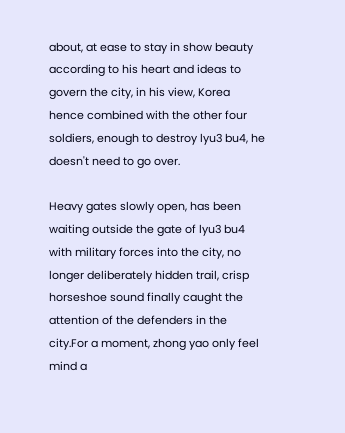about, at ease to stay in show beauty according to his heart and ideas to govern the city, in his view, Korea hence combined with the other four soldiers, enough to destroy lyu3 bu4, he doesn't need to go over.

Heavy gates slowly open, has been waiting outside the gate of lyu3 bu4 with military forces into the city, no longer deliberately hidden trail, crisp horseshoe sound finally caught the attention of the defenders in the city.For a moment, zhong yao only feel mind a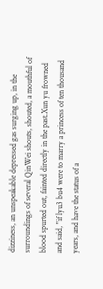dizziness, an unspeakable depressed gas surging up, in the surroundings of several QinWei shouts, shouted, a mouthful of blood spurted out, fainted directly in the past.Xun yu frowned and said, "if lyu3 bu4 were to marry a princess of ten thousand years, and have the status of a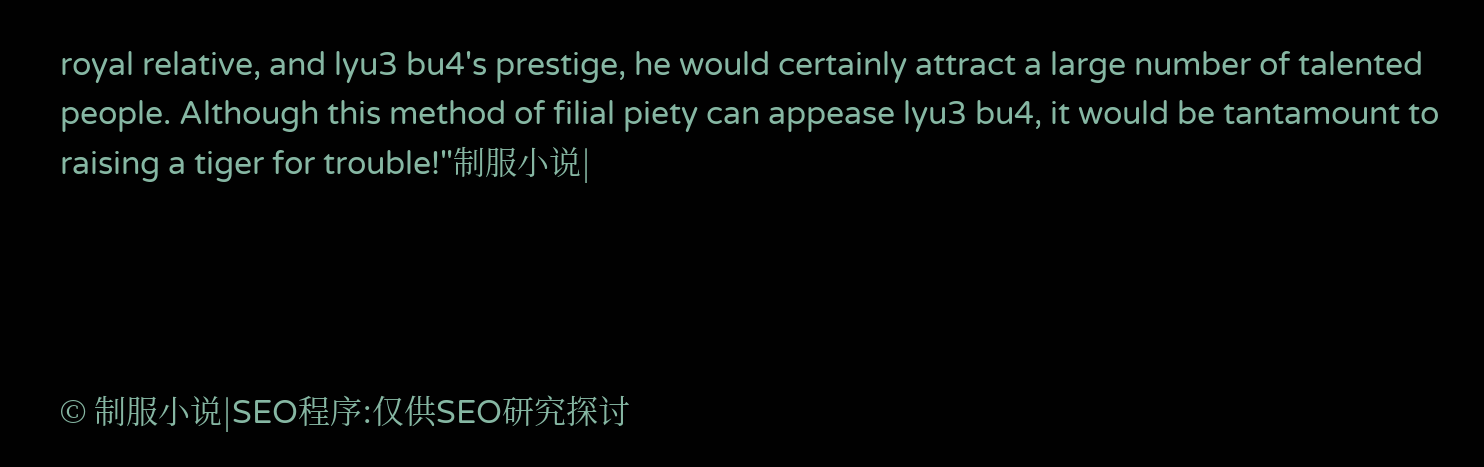royal relative, and lyu3 bu4's prestige, he would certainly attract a large number of talented people. Although this method of filial piety can appease lyu3 bu4, it would be tantamount to raising a tiger for trouble!"制服小说|




© 制服小说|SEO程序:仅供SEO研究探讨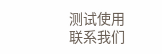测试使用 联系我们